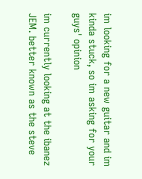im looking for a new guitar and im kinda stuck, so im asking for your guys' opinion

im currently looking at the ibanez JEM. better known as the steve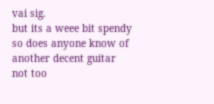vai sig.
but its a weee bit spendy so does anyone know of another decent guitar not too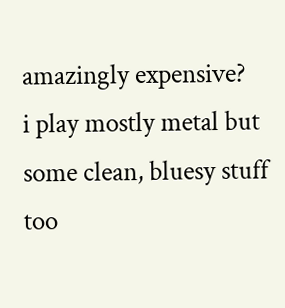amazingly expensive?
i play mostly metal but some clean, bluesy stuff too